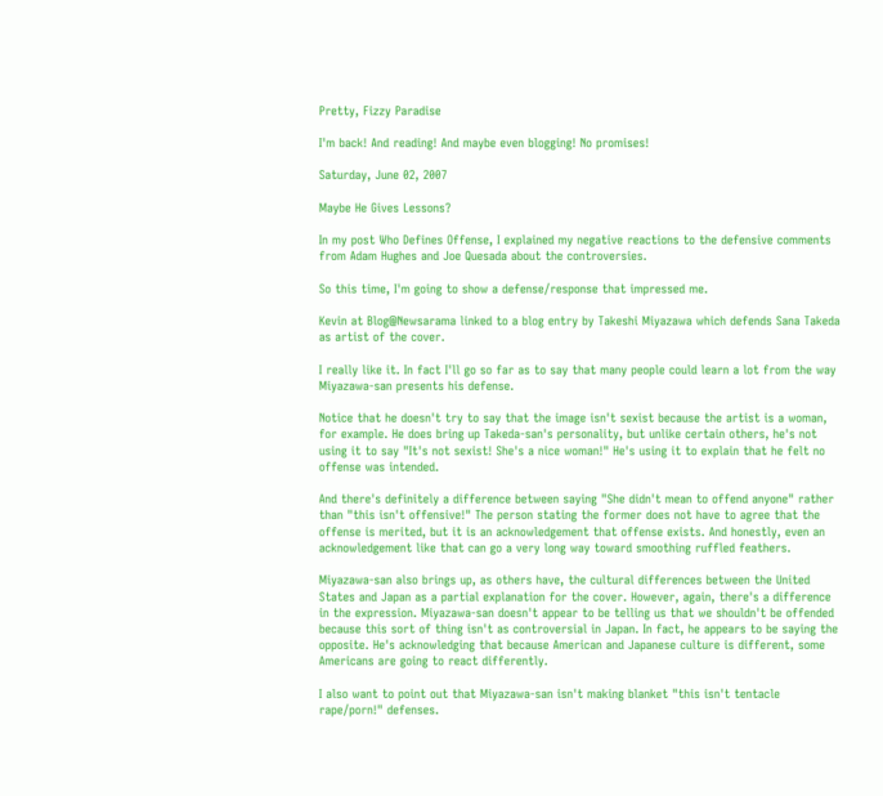Pretty, Fizzy Paradise

I'm back! And reading! And maybe even blogging! No promises!

Saturday, June 02, 2007

Maybe He Gives Lessons?

In my post Who Defines Offense, I explained my negative reactions to the defensive comments from Adam Hughes and Joe Quesada about the controversies.

So this time, I'm going to show a defense/response that impressed me.

Kevin at Blog@Newsarama linked to a blog entry by Takeshi Miyazawa which defends Sana Takeda as artist of the cover.

I really like it. In fact I'll go so far as to say that many people could learn a lot from the way Miyazawa-san presents his defense.

Notice that he doesn't try to say that the image isn't sexist because the artist is a woman, for example. He does bring up Takeda-san's personality, but unlike certain others, he's not using it to say "It's not sexist! She's a nice woman!" He's using it to explain that he felt no offense was intended.

And there's definitely a difference between saying "She didn't mean to offend anyone" rather than "this isn't offensive!" The person stating the former does not have to agree that the offense is merited, but it is an acknowledgement that offense exists. And honestly, even an acknowledgement like that can go a very long way toward smoothing ruffled feathers.

Miyazawa-san also brings up, as others have, the cultural differences between the United States and Japan as a partial explanation for the cover. However, again, there's a difference in the expression. Miyazawa-san doesn't appear to be telling us that we shouldn't be offended because this sort of thing isn't as controversial in Japan. In fact, he appears to be saying the opposite. He's acknowledging that because American and Japanese culture is different, some Americans are going to react differently.

I also want to point out that Miyazawa-san isn't making blanket "this isn't tentacle rape/porn!" defenses.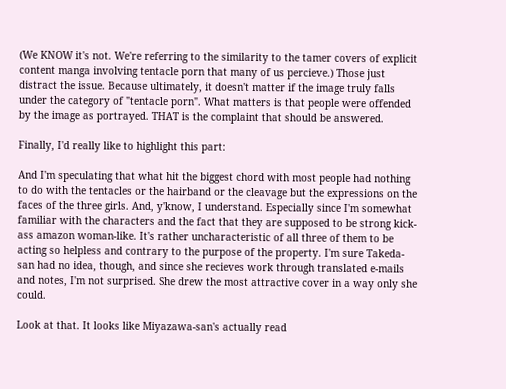(We KNOW it's not. We're referring to the similarity to the tamer covers of explicit content manga involving tentacle porn that many of us percieve.) Those just distract the issue. Because ultimately, it doesn't matter if the image truly falls under the category of "tentacle porn". What matters is that people were offended by the image as portrayed. THAT is the complaint that should be answered.

Finally, I'd really like to highlight this part:

And I'm speculating that what hit the biggest chord with most people had nothing to do with the tentacles or the hairband or the cleavage but the expressions on the faces of the three girls. And, y'know, I understand. Especially since I'm somewhat familiar with the characters and the fact that they are supposed to be strong kick-ass amazon woman-like. It's rather uncharacteristic of all three of them to be acting so helpless and contrary to the purpose of the property. I'm sure Takeda-san had no idea, though, and since she recieves work through translated e-mails and notes, I'm not surprised. She drew the most attractive cover in a way only she could.

Look at that. It looks like Miyazawa-san's actually read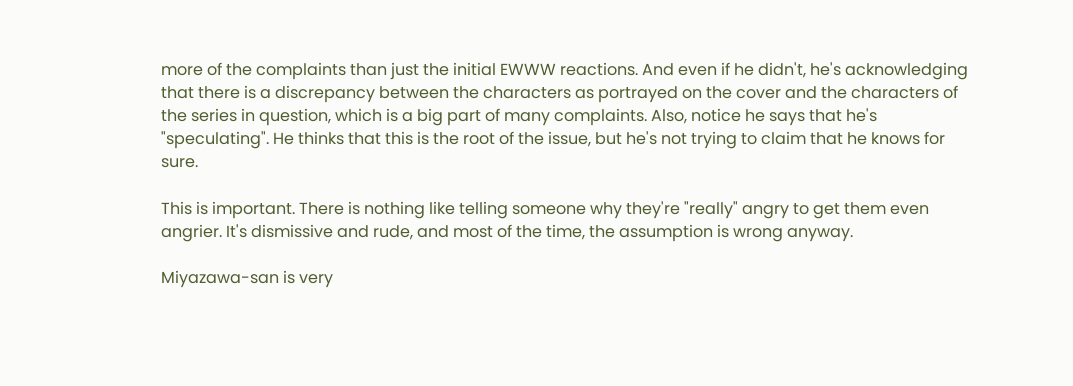more of the complaints than just the initial EWWW reactions. And even if he didn't, he's acknowledging that there is a discrepancy between the characters as portrayed on the cover and the characters of the series in question, which is a big part of many complaints. Also, notice he says that he's "speculating". He thinks that this is the root of the issue, but he's not trying to claim that he knows for sure.

This is important. There is nothing like telling someone why they're "really" angry to get them even angrier. It's dismissive and rude, and most of the time, the assumption is wrong anyway.

Miyazawa-san is very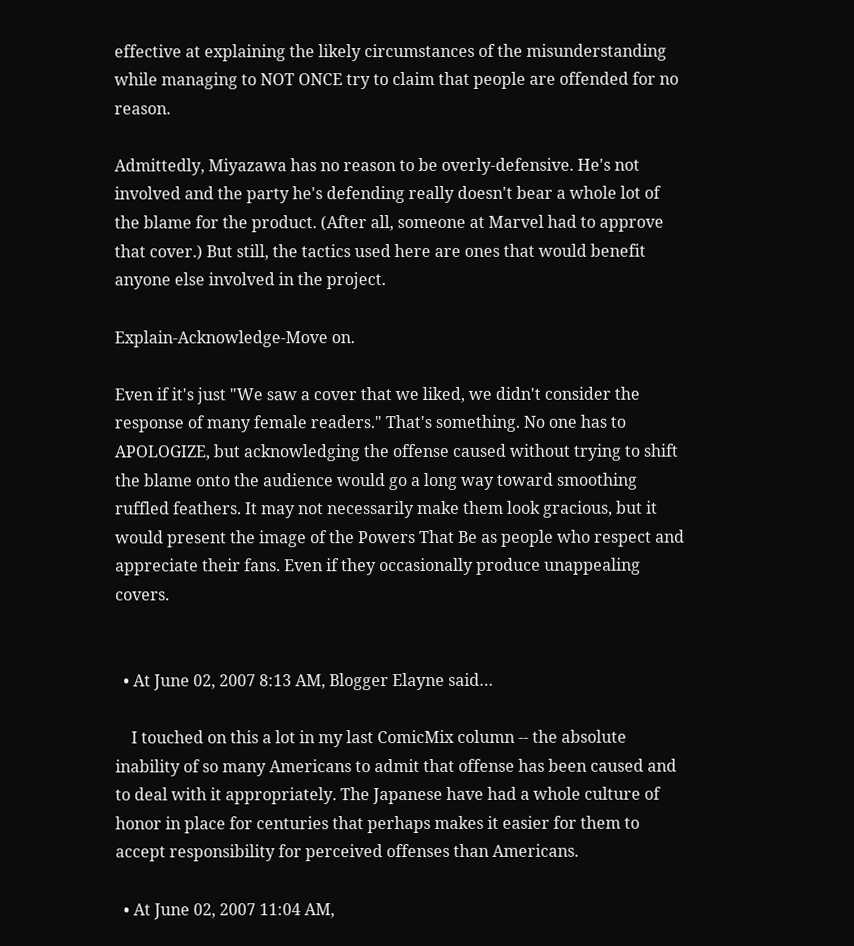effective at explaining the likely circumstances of the misunderstanding while managing to NOT ONCE try to claim that people are offended for no reason.

Admittedly, Miyazawa has no reason to be overly-defensive. He's not involved and the party he's defending really doesn't bear a whole lot of the blame for the product. (After all, someone at Marvel had to approve that cover.) But still, the tactics used here are ones that would benefit anyone else involved in the project.

Explain-Acknowledge-Move on.

Even if it's just "We saw a cover that we liked, we didn't consider the response of many female readers." That's something. No one has to APOLOGIZE, but acknowledging the offense caused without trying to shift the blame onto the audience would go a long way toward smoothing ruffled feathers. It may not necessarily make them look gracious, but it would present the image of the Powers That Be as people who respect and appreciate their fans. Even if they occasionally produce unappealing covers.


  • At June 02, 2007 8:13 AM, Blogger Elayne said…

    I touched on this a lot in my last ComicMix column -- the absolute inability of so many Americans to admit that offense has been caused and to deal with it appropriately. The Japanese have had a whole culture of honor in place for centuries that perhaps makes it easier for them to accept responsibility for perceived offenses than Americans.

  • At June 02, 2007 11:04 AM,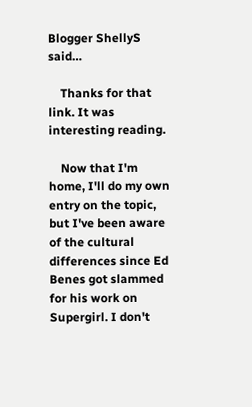Blogger ShellyS said…

    Thanks for that link. It was interesting reading.

    Now that I'm home, I'll do my own entry on the topic, but I've been aware of the cultural differences since Ed Benes got slammed for his work on Supergirl. I don't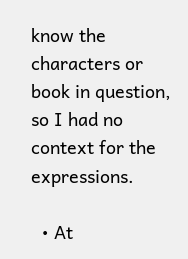know the characters or book in question, so I had no context for the expressions.

  • At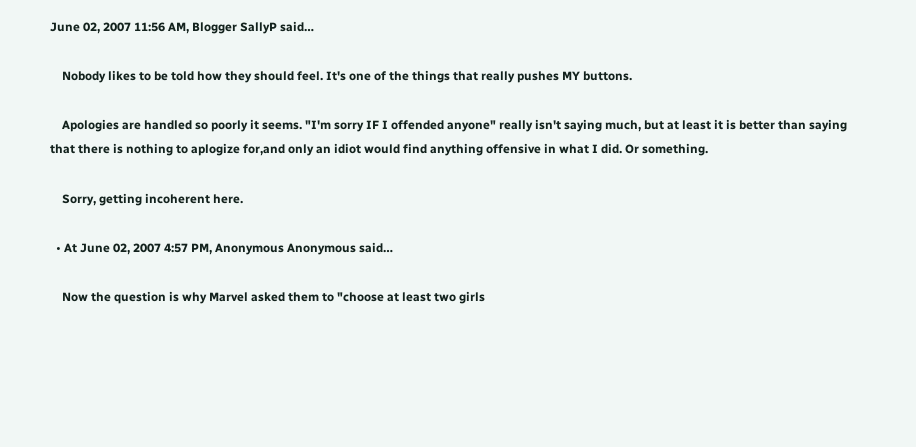June 02, 2007 11:56 AM, Blogger SallyP said…

    Nobody likes to be told how they should feel. It's one of the things that really pushes MY buttons.

    Apologies are handled so poorly it seems. "I'm sorry IF I offended anyone" really isn't saying much, but at least it is better than saying that there is nothing to aplogize for,and only an idiot would find anything offensive in what I did. Or something.

    Sorry, getting incoherent here.

  • At June 02, 2007 4:57 PM, Anonymous Anonymous said…

    Now the question is why Marvel asked them to "choose at least two girls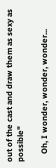out of the cast and draw them as sexy as possible"

    Oh, I wonder, wonder, wonder...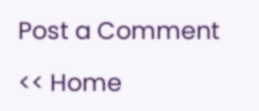Post a Comment

<< Home